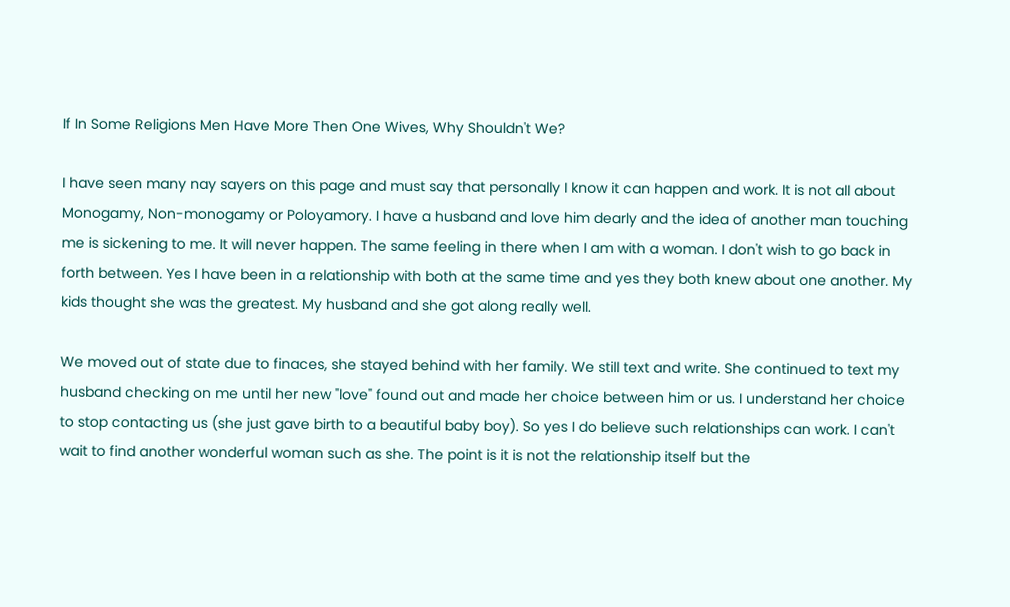If In Some Religions Men Have More Then One Wives, Why Shouldn't We?

I have seen many nay sayers on this page and must say that personally I know it can happen and work. It is not all about Monogamy, Non-monogamy or Poloyamory. I have a husband and love him dearly and the idea of another man touching me is sickening to me. It will never happen. The same feeling in there when I am with a woman. I don't wish to go back in forth between. Yes I have been in a relationship with both at the same time and yes they both knew about one another. My kids thought she was the greatest. My husband and she got along really well.

We moved out of state due to finaces, she stayed behind with her family. We still text and write. She continued to text my husband checking on me until her new "love" found out and made her choice between him or us. I understand her choice to stop contacting us (she just gave birth to a beautiful baby boy). So yes I do believe such relationships can work. I can't wait to find another wonderful woman such as she. The point is it is not the relationship itself but the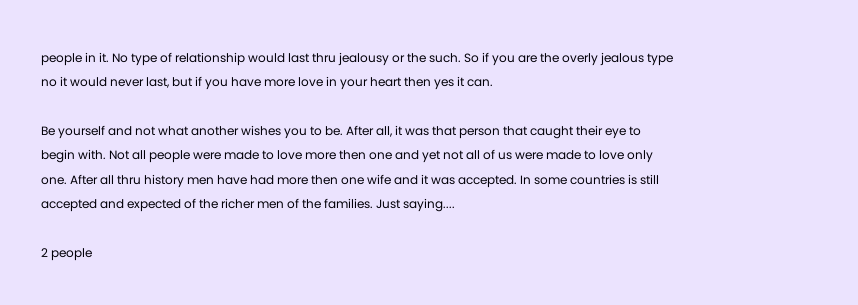people in it. No type of relationship would last thru jealousy or the such. So if you are the overly jealous type no it would never last, but if you have more love in your heart then yes it can.

Be yourself and not what another wishes you to be. After all, it was that person that caught their eye to begin with. Not all people were made to love more then one and yet not all of us were made to love only one. After all thru history men have had more then one wife and it was accepted. In some countries is still accepted and expected of the richer men of the families. Just saying....

2 people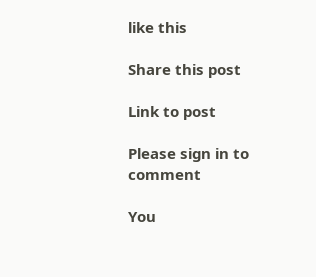like this

Share this post

Link to post

Please sign in to comment

You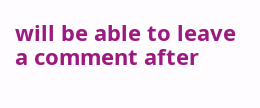will be able to leave a comment after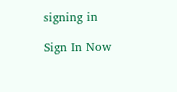signing in

Sign In Now